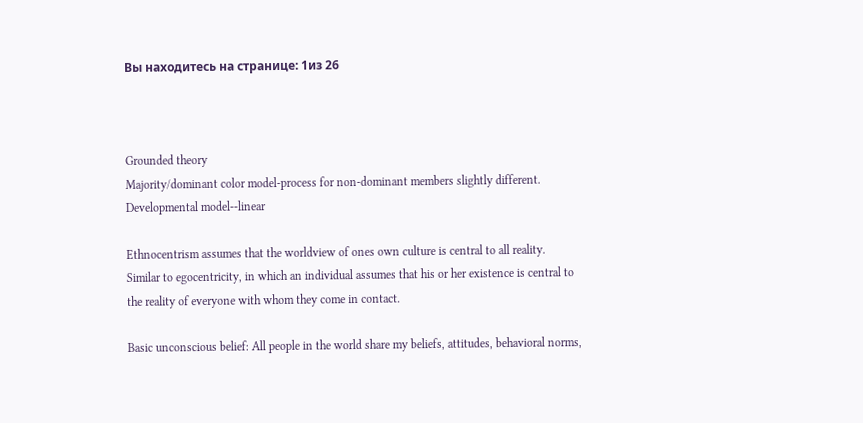Вы находитесь на странице: 1из 26



Grounded theory
Majority/dominant color model-process for non-dominant members slightly different. Developmental model--linear

Ethnocentrism assumes that the worldview of ones own culture is central to all reality.
Similar to egocentricity, in which an individual assumes that his or her existence is central to the reality of everyone with whom they come in contact.

Basic unconscious belief: All people in the world share my beliefs, attitudes, behavioral norms,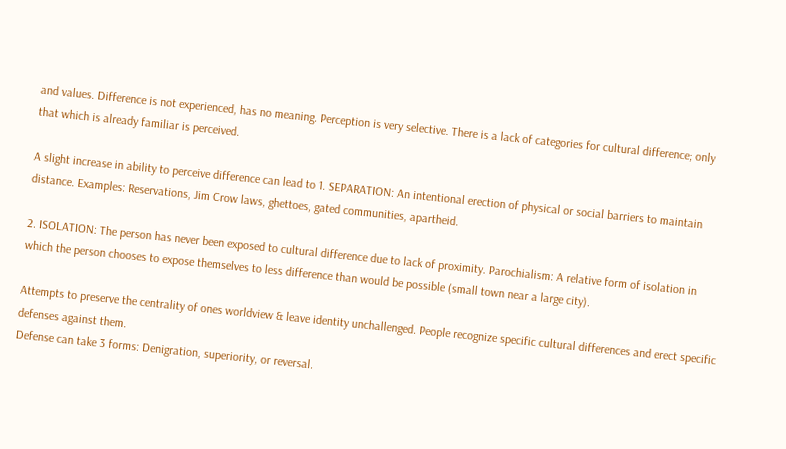and values. Difference is not experienced, has no meaning. Perception is very selective. There is a lack of categories for cultural difference; only that which is already familiar is perceived.

A slight increase in ability to perceive difference can lead to 1. SEPARATION: An intentional erection of physical or social barriers to maintain distance. Examples: Reservations, Jim Crow laws, ghettoes, gated communities, apartheid.

2. ISOLATION: The person has never been exposed to cultural difference due to lack of proximity. Parochialism: A relative form of isolation in which the person chooses to expose themselves to less difference than would be possible (small town near a large city).

Attempts to preserve the centrality of ones worldview & leave identity unchallenged. People recognize specific cultural differences and erect specific defenses against them.
Defense can take 3 forms: Denigration, superiority, or reversal.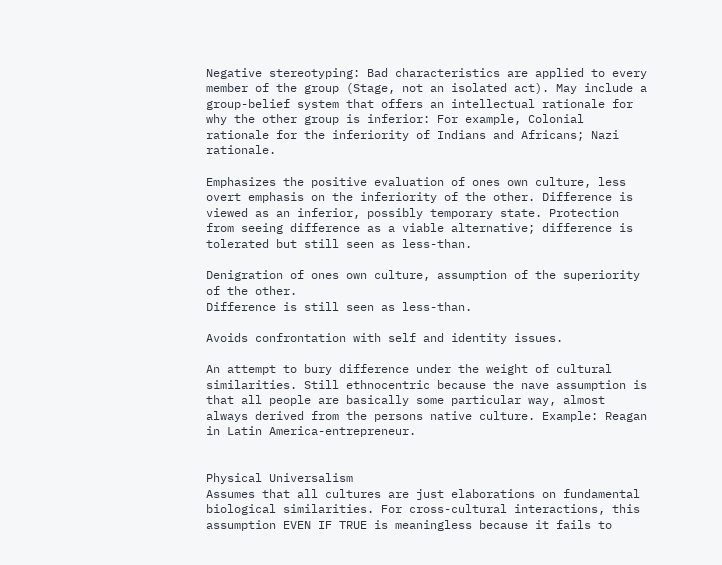Negative stereotyping: Bad characteristics are applied to every member of the group (Stage, not an isolated act). May include a group-belief system that offers an intellectual rationale for why the other group is inferior: For example, Colonial rationale for the inferiority of Indians and Africans; Nazi rationale.

Emphasizes the positive evaluation of ones own culture, less overt emphasis on the inferiority of the other. Difference is viewed as an inferior, possibly temporary state. Protection from seeing difference as a viable alternative; difference is tolerated but still seen as less-than.

Denigration of ones own culture, assumption of the superiority of the other.
Difference is still seen as less-than.

Avoids confrontation with self and identity issues.

An attempt to bury difference under the weight of cultural similarities. Still ethnocentric because the nave assumption is that all people are basically some particular way, almost always derived from the persons native culture. Example: Reagan in Latin America-entrepreneur.


Physical Universalism
Assumes that all cultures are just elaborations on fundamental biological similarities. For cross-cultural interactions, this assumption EVEN IF TRUE is meaningless because it fails to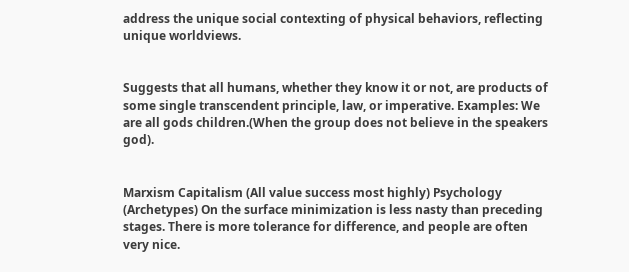address the unique social contexting of physical behaviors, reflecting unique worldviews.


Suggests that all humans, whether they know it or not, are products of some single transcendent principle, law, or imperative. Examples: We are all gods children.(When the group does not believe in the speakers god).


Marxism Capitalism (All value success most highly) Psychology (Archetypes) On the surface minimization is less nasty than preceding stages. There is more tolerance for difference, and people are often very nice.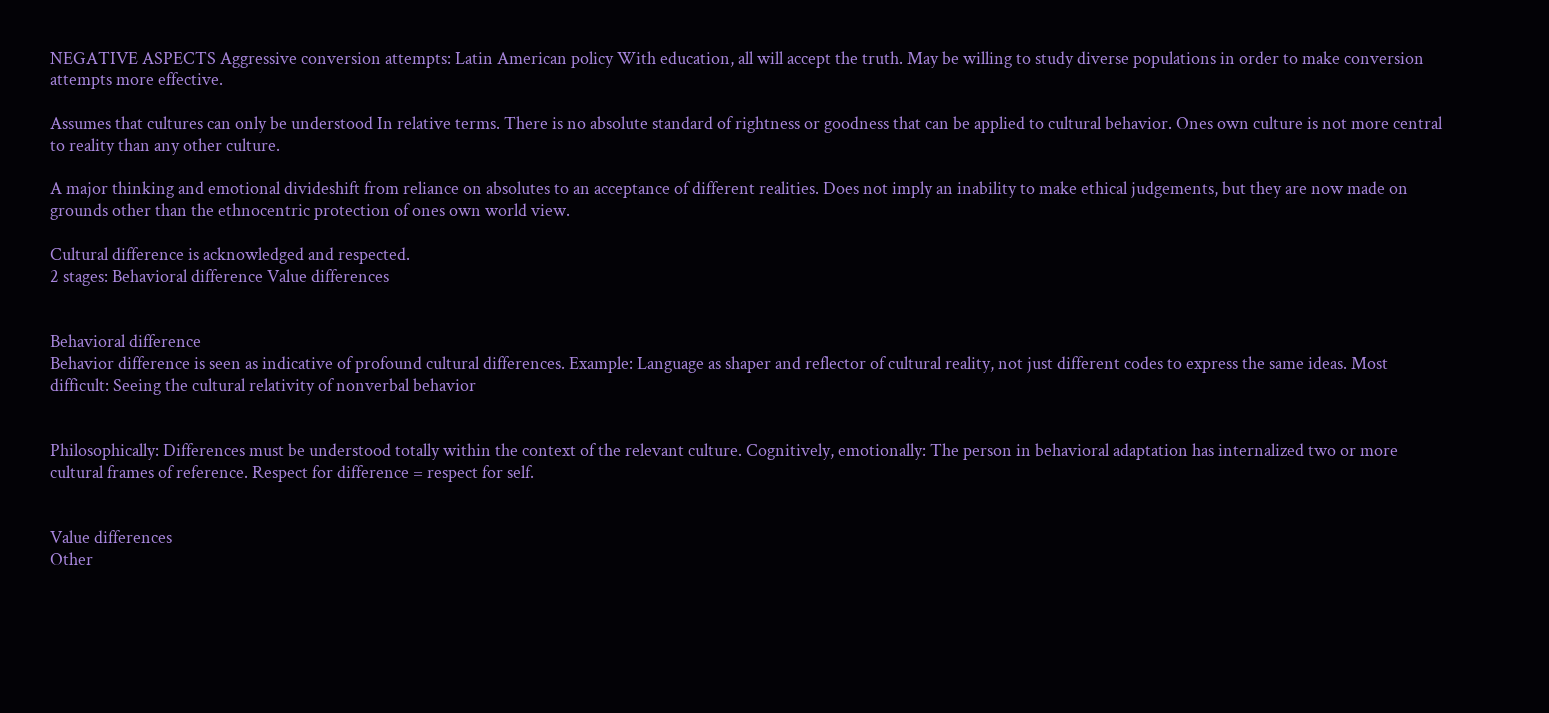NEGATIVE ASPECTS Aggressive conversion attempts: Latin American policy With education, all will accept the truth. May be willing to study diverse populations in order to make conversion attempts more effective.

Assumes that cultures can only be understood In relative terms. There is no absolute standard of rightness or goodness that can be applied to cultural behavior. Ones own culture is not more central to reality than any other culture.

A major thinking and emotional divideshift from reliance on absolutes to an acceptance of different realities. Does not imply an inability to make ethical judgements, but they are now made on grounds other than the ethnocentric protection of ones own world view.

Cultural difference is acknowledged and respected.
2 stages: Behavioral difference Value differences


Behavioral difference
Behavior difference is seen as indicative of profound cultural differences. Example: Language as shaper and reflector of cultural reality, not just different codes to express the same ideas. Most difficult: Seeing the cultural relativity of nonverbal behavior


Philosophically: Differences must be understood totally within the context of the relevant culture. Cognitively, emotionally: The person in behavioral adaptation has internalized two or more cultural frames of reference. Respect for difference = respect for self.


Value differences
Other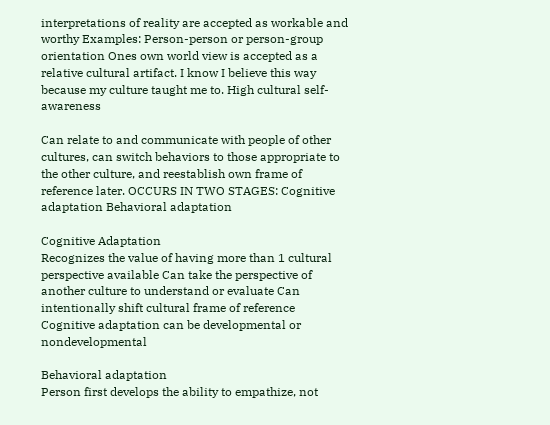interpretations of reality are accepted as workable and worthy Examples: Person-person or person-group orientation Ones own world view is accepted as a relative cultural artifact. I know I believe this way because my culture taught me to. High cultural self-awareness

Can relate to and communicate with people of other cultures, can switch behaviors to those appropriate to the other culture, and reestablish own frame of reference later. OCCURS IN TWO STAGES: Cognitive adaptation Behavioral adaptation

Cognitive Adaptation
Recognizes the value of having more than 1 cultural perspective available Can take the perspective of another culture to understand or evaluate Can intentionally shift cultural frame of reference Cognitive adaptation can be developmental or nondevelopmental

Behavioral adaptation
Person first develops the ability to empathize, not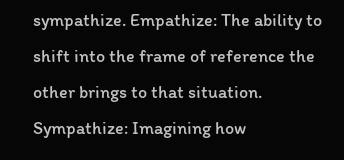sympathize. Empathize: The ability to shift into the frame of reference the other brings to that situation. Sympathize: Imagining how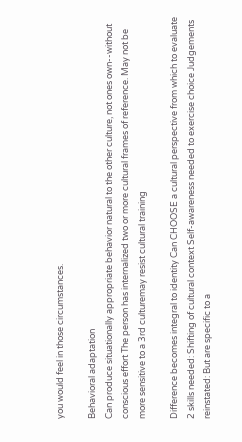you would feel in those circumstances.

Behavioral adaptation
Can produce situationally appropriate behavior natural to the other culture, not ones own--without conscious effort The person has internalized two or more cultural frames of reference. May not be more sensitive to a 3rd culturemay resist cultural training

Difference becomes integral to identity Can CHOOSE a cultural perspective from which to evaluate 2 skills needed: Shifting of cultural context Self-awareness needed to exercise choice Judgements reinstated: But are specific to a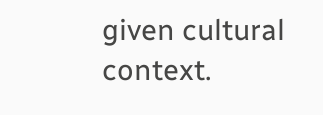given cultural context.